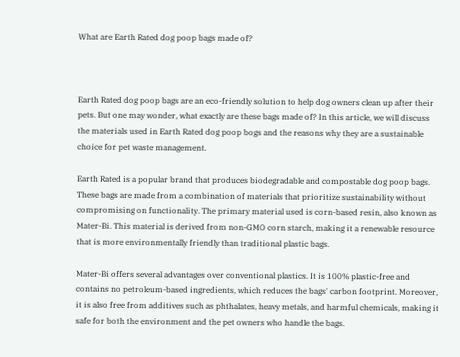What are Earth Rated dog poop bags made of?



Earth Rated dog poop bags are an eco-friendly solution to help dog owners clean up after their pets. But one may wonder, what exactly are these bags made of? In this article, we will discuss the materials used in Earth Rated dog poop bogs and the reasons why they are a sustainable choice for pet waste management.

Earth Rated is a popular brand that produces biodegradable and compostable dog poop bags. These bags are made from a combination of materials that prioritize sustainability without compromising on functionality. The primary material used is corn-based resin, also known as Mater-Bi. This material is derived from non-GMO corn starch, making it a renewable resource that is more environmentally friendly than traditional plastic bags.

Mater-Bi offers several advantages over conventional plastics. It is 100% plastic-free and contains no petroleum-based ingredients, which reduces the bags' carbon footprint. Moreover, it is also free from additives such as phthalates, heavy metals, and harmful chemicals, making it safe for both the environment and the pet owners who handle the bags.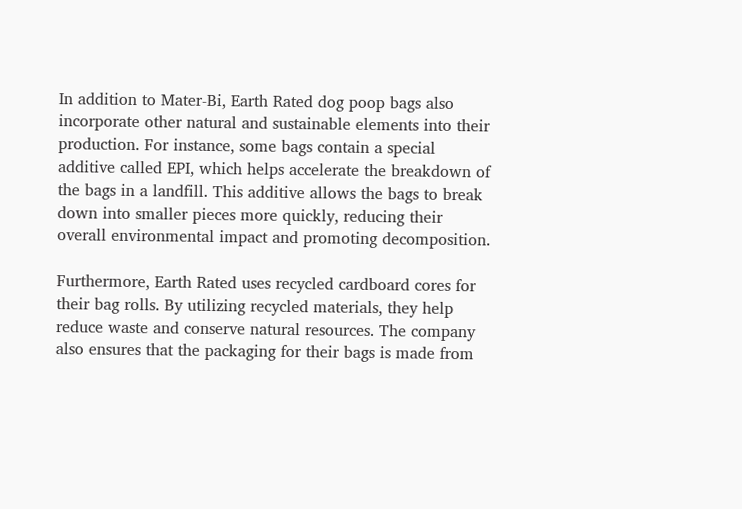In addition to Mater-Bi, Earth Rated dog poop bags also incorporate other natural and sustainable elements into their production. For instance, some bags contain a special additive called EPI, which helps accelerate the breakdown of the bags in a landfill. This additive allows the bags to break down into smaller pieces more quickly, reducing their overall environmental impact and promoting decomposition.

Furthermore, Earth Rated uses recycled cardboard cores for their bag rolls. By utilizing recycled materials, they help reduce waste and conserve natural resources. The company also ensures that the packaging for their bags is made from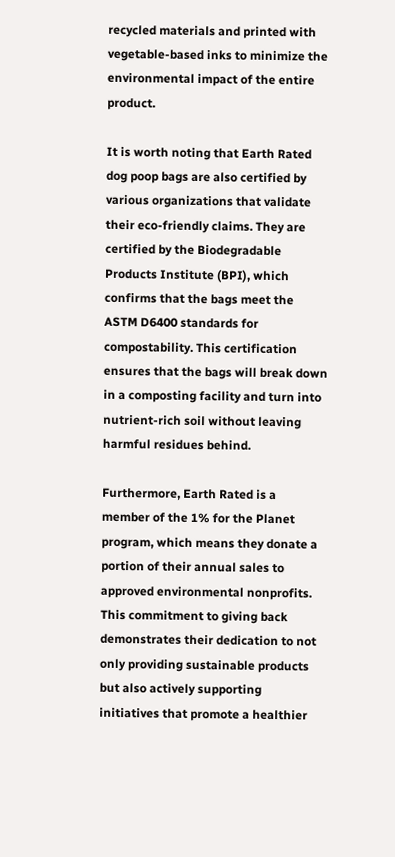recycled materials and printed with vegetable-based inks to minimize the environmental impact of the entire product.

It is worth noting that Earth Rated dog poop bags are also certified by various organizations that validate their eco-friendly claims. They are certified by the Biodegradable Products Institute (BPI), which confirms that the bags meet the ASTM D6400 standards for compostability. This certification ensures that the bags will break down in a composting facility and turn into nutrient-rich soil without leaving harmful residues behind.

Furthermore, Earth Rated is a member of the 1% for the Planet program, which means they donate a portion of their annual sales to approved environmental nonprofits. This commitment to giving back demonstrates their dedication to not only providing sustainable products but also actively supporting initiatives that promote a healthier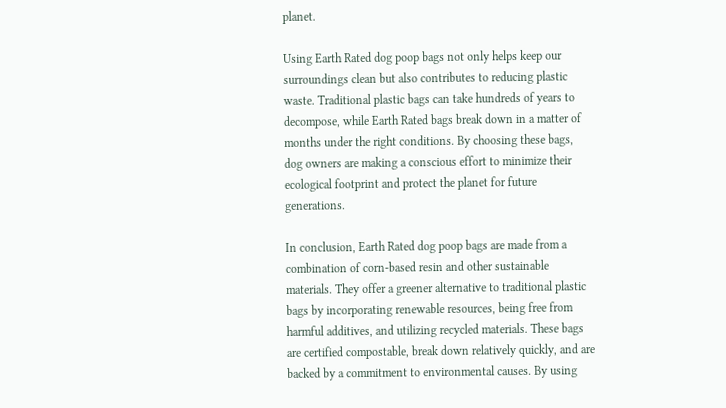planet.

Using Earth Rated dog poop bags not only helps keep our surroundings clean but also contributes to reducing plastic waste. Traditional plastic bags can take hundreds of years to decompose, while Earth Rated bags break down in a matter of months under the right conditions. By choosing these bags, dog owners are making a conscious effort to minimize their ecological footprint and protect the planet for future generations.

In conclusion, Earth Rated dog poop bags are made from a combination of corn-based resin and other sustainable materials. They offer a greener alternative to traditional plastic bags by incorporating renewable resources, being free from harmful additives, and utilizing recycled materials. These bags are certified compostable, break down relatively quickly, and are backed by a commitment to environmental causes. By using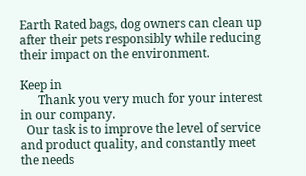Earth Rated bags, dog owners can clean up after their pets responsibly while reducing their impact on the environment.

Keep in
      Thank you very much for your interest in our company.
  Our task is to improve the level of service and product quality, and constantly meet the needs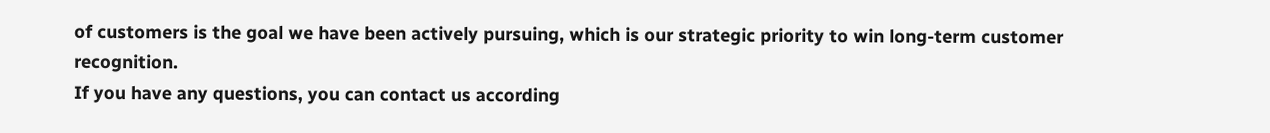of customers is the goal we have been actively pursuing, which is our strategic priority to win long-term customer recognition.
If you have any questions, you can contact us according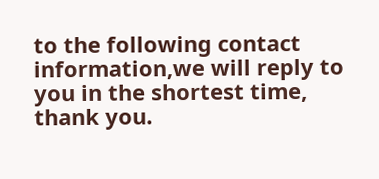to the following contact information,we will reply to you in the shortest time, thank you.